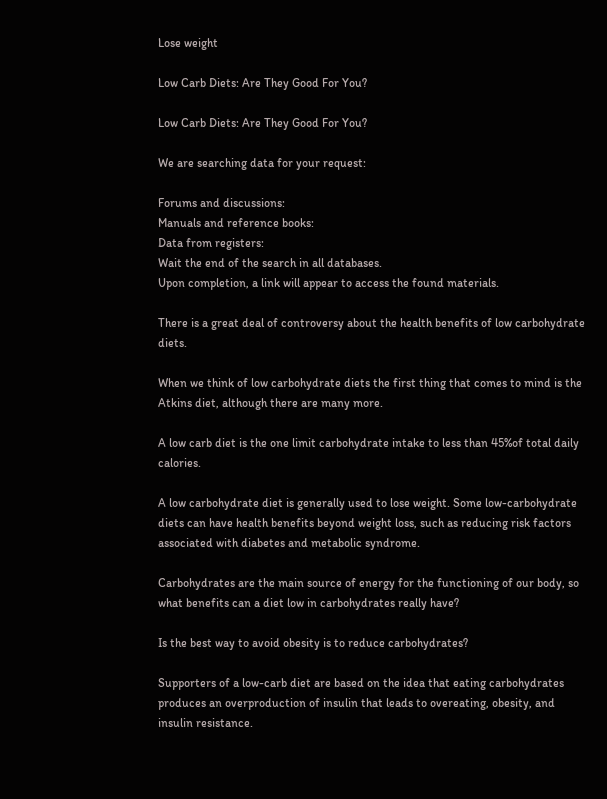Lose weight

Low Carb Diets: Are They Good For You?

Low Carb Diets: Are They Good For You?

We are searching data for your request:

Forums and discussions:
Manuals and reference books:
Data from registers:
Wait the end of the search in all databases.
Upon completion, a link will appear to access the found materials.

There is a great deal of controversy about the health benefits of low carbohydrate diets.

When we think of low carbohydrate diets the first thing that comes to mind is the Atkins diet, although there are many more.

A low carb diet is the one limit carbohydrate intake to less than 45%of total daily calories.

A low carbohydrate diet is generally used to lose weight. Some low-carbohydrate diets can have health benefits beyond weight loss, such as reducing risk factors associated with diabetes and metabolic syndrome.

Carbohydrates are the main source of energy for the functioning of our body, so what benefits can a diet low in carbohydrates really have?

Is the best way to avoid obesity is to reduce carbohydrates?

Supporters of a low-carb diet are based on the idea that eating carbohydrates produces an overproduction of insulin that leads to overeating, obesity, and insulin resistance.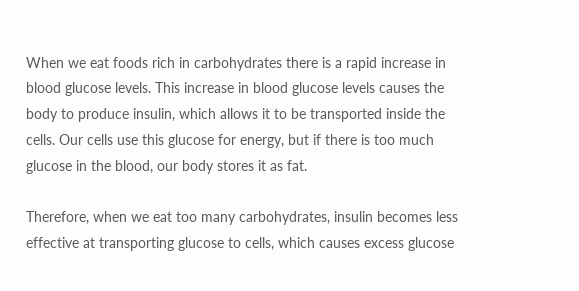When we eat foods rich in carbohydrates there is a rapid increase in blood glucose levels. This increase in blood glucose levels causes the body to produce insulin, which allows it to be transported inside the cells. Our cells use this glucose for energy, but if there is too much glucose in the blood, our body stores it as fat.

Therefore, when we eat too many carbohydrates, insulin becomes less effective at transporting glucose to cells, which causes excess glucose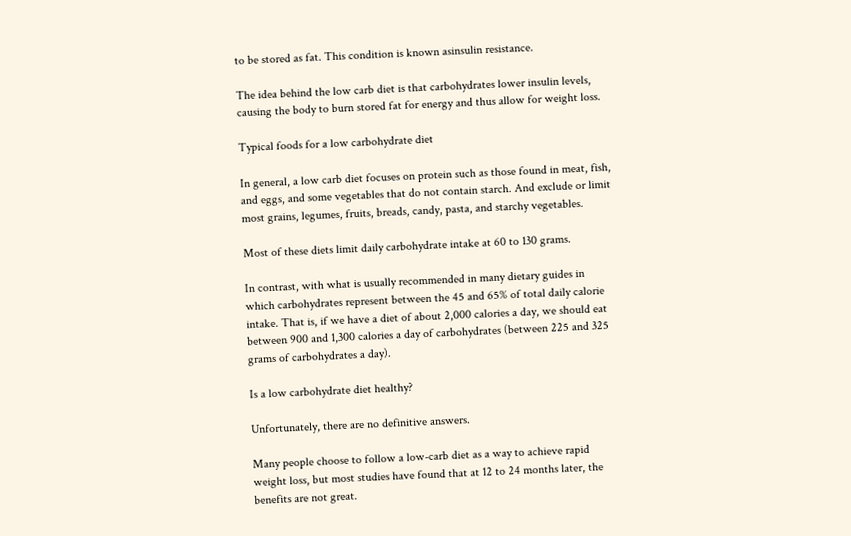to be stored as fat. This condition is known asinsulin resistance.

The idea behind the low carb diet is that carbohydrates lower insulin levels, causing the body to burn stored fat for energy and thus allow for weight loss.

Typical foods for a low carbohydrate diet

In general, a low carb diet focuses on protein such as those found in meat, fish, and eggs, and some vegetables that do not contain starch. And exclude or limit most grains, legumes, fruits, breads, candy, pasta, and starchy vegetables.

Most of these diets limit daily carbohydrate intake at 60 to 130 grams.

In contrast, with what is usually recommended in many dietary guides in which carbohydrates represent between the 45 and 65% of total daily calorie intake. That is, if we have a diet of about 2,000 calories a day, we should eat between 900 and 1,300 calories a day of carbohydrates (between 225 and 325 grams of carbohydrates a day).

Is a low carbohydrate diet healthy?

Unfortunately, there are no definitive answers.

Many people choose to follow a low-carb diet as a way to achieve rapid weight loss, but most studies have found that at 12 to 24 months later, the benefits are not great.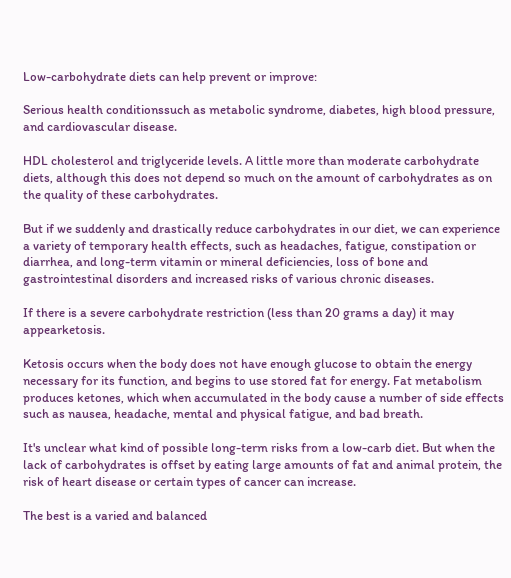Low-carbohydrate diets can help prevent or improve:

Serious health conditionssuch as metabolic syndrome, diabetes, high blood pressure, and cardiovascular disease.

HDL cholesterol and triglyceride levels. A little more than moderate carbohydrate diets, although this does not depend so much on the amount of carbohydrates as on the quality of these carbohydrates.

But if we suddenly and drastically reduce carbohydrates in our diet, we can experience a variety of temporary health effects, such as headaches, fatigue, constipation or diarrhea, and long-term vitamin or mineral deficiencies, loss of bone and gastrointestinal disorders and increased risks of various chronic diseases.

If there is a severe carbohydrate restriction (less than 20 grams a day) it may appearketosis.

Ketosis occurs when the body does not have enough glucose to obtain the energy necessary for its function, and begins to use stored fat for energy. Fat metabolism produces ketones, which when accumulated in the body cause a number of side effects such as nausea, headache, mental and physical fatigue, and bad breath.

It's unclear what kind of possible long-term risks from a low-carb diet. But when the lack of carbohydrates is offset by eating large amounts of fat and animal protein, the risk of heart disease or certain types of cancer can increase.

The best is a varied and balanced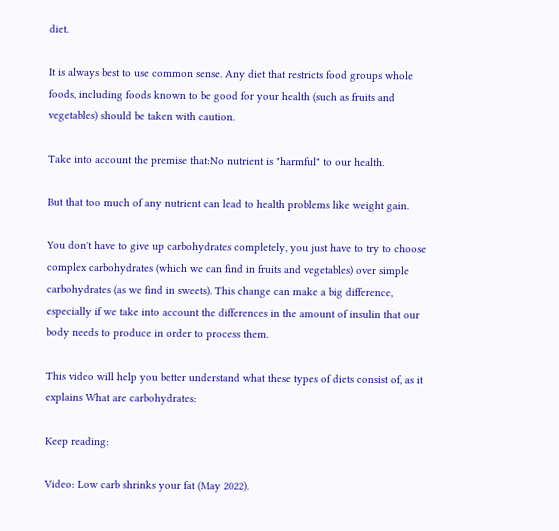diet.

It is always best to use common sense. Any diet that restricts food groups whole foods, including foods known to be good for your health (such as fruits and vegetables) should be taken with caution.

Take into account the premise that:No nutrient is "harmful" to our health.

But that too much of any nutrient can lead to health problems like weight gain.

You don't have to give up carbohydrates completely, you just have to try to choose complex carbohydrates (which we can find in fruits and vegetables) over simple carbohydrates (as we find in sweets). This change can make a big difference, especially if we take into account the differences in the amount of insulin that our body needs to produce in order to process them.

This video will help you better understand what these types of diets consist of, as it explains What are carbohydrates:

Keep reading:

Video: Low carb shrinks your fat (May 2022).